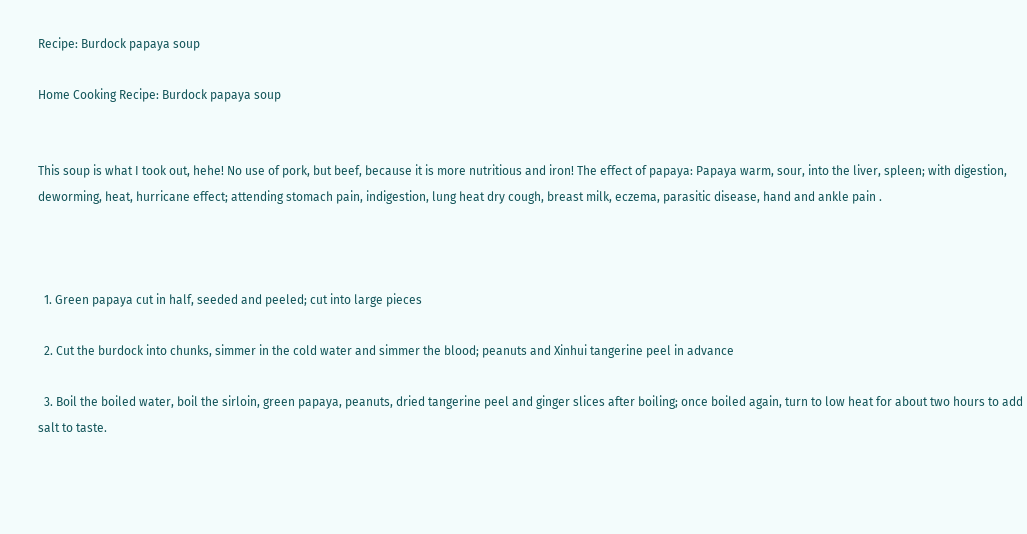Recipe: Burdock papaya soup

Home Cooking Recipe: Burdock papaya soup


This soup is what I took out, hehe! No use of pork, but beef, because it is more nutritious and iron! The effect of papaya: Papaya warm, sour, into the liver, spleen; with digestion, deworming, heat, hurricane effect; attending stomach pain, indigestion, lung heat dry cough, breast milk, eczema, parasitic disease, hand and ankle pain .



  1. Green papaya cut in half, seeded and peeled; cut into large pieces

  2. Cut the burdock into chunks, simmer in the cold water and simmer the blood; peanuts and Xinhui tangerine peel in advance

  3. Boil the boiled water, boil the sirloin, green papaya, peanuts, dried tangerine peel and ginger slices after boiling; once boiled again, turn to low heat for about two hours to add salt to taste.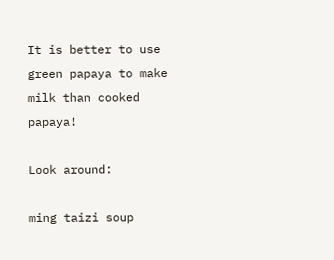It is better to use green papaya to make milk than cooked papaya!

Look around:

ming taizi soup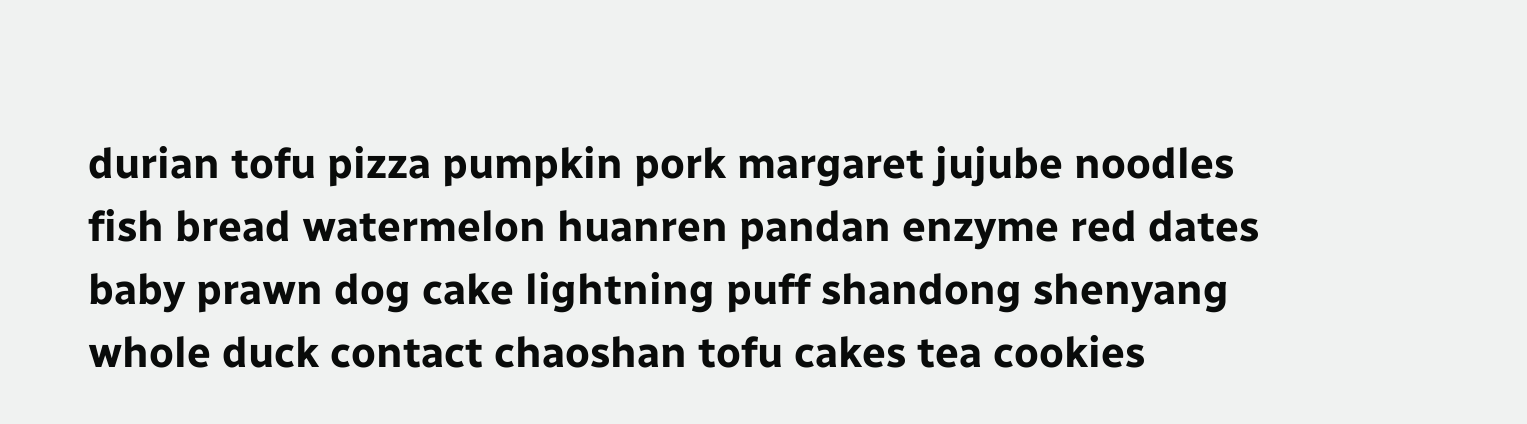durian tofu pizza pumpkin pork margaret jujube noodles fish bread watermelon huanren pandan enzyme red dates baby prawn dog cake lightning puff shandong shenyang whole duck contact chaoshan tofu cakes tea cookies